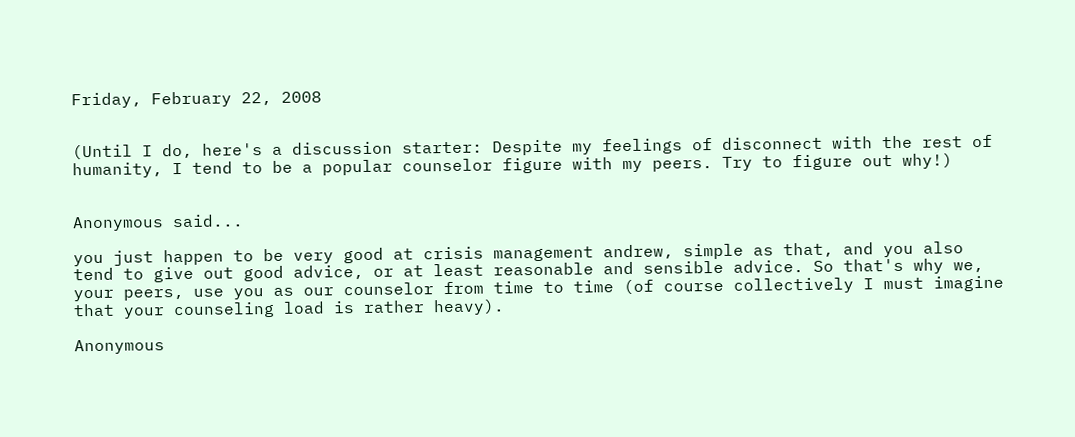Friday, February 22, 2008


(Until I do, here's a discussion starter: Despite my feelings of disconnect with the rest of humanity, I tend to be a popular counselor figure with my peers. Try to figure out why!)


Anonymous said...

you just happen to be very good at crisis management andrew, simple as that, and you also tend to give out good advice, or at least reasonable and sensible advice. So that's why we, your peers, use you as our counselor from time to time (of course collectively I must imagine that your counseling load is rather heavy).

Anonymous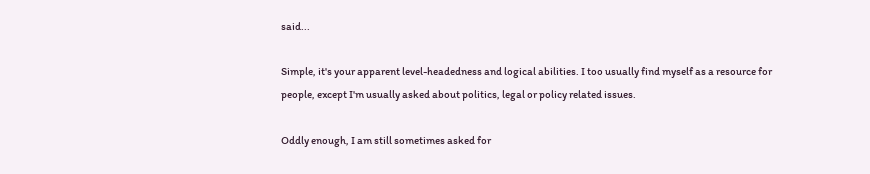said...

Simple, it's your apparent level-headedness and logical abilities. I too usually find myself as a resource for people, except I'm usually asked about politics, legal or policy related issues.

Oddly enough, I am still sometimes asked for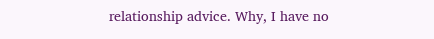relationship advice. Why, I have no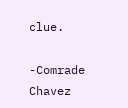clue.

-Comrade Chavez